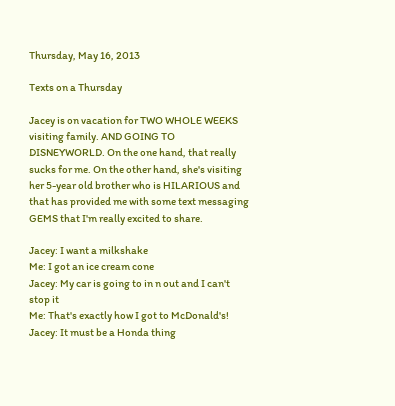Thursday, May 16, 2013

Texts on a Thursday

Jacey is on vacation for TWO WHOLE WEEKS visiting family. AND GOING TO DISNEYWORLD. On the one hand, that really sucks for me. On the other hand, she's visiting her 5-year old brother who is HILARIOUS and that has provided me with some text messaging GEMS that I'm really excited to share.

Jacey: I want a milkshake
Me: I got an ice cream cone
Jacey: My car is going to in n out and I can't stop it
Me: That's exactly how I got to McDonald's!
Jacey: It must be a Honda thing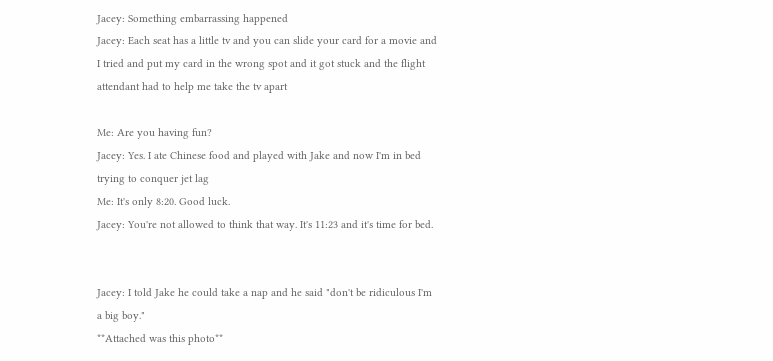Jacey: Something embarrassing happened
Jacey: Each seat has a little tv and you can slide your card for a movie and I tried and put my card in the wrong spot and it got stuck and the flight attendant had to help me take the tv apart

Me: Are you having fun?
Jacey: Yes. I ate Chinese food and played with Jake and now I'm in bed trying to conquer jet lag
Me: It's only 8:20. Good luck.
Jacey: You're not allowed to think that way. It's 11:23 and it's time for bed.


Jacey: I told Jake he could take a nap and he said "don't be ridiculous I'm a big boy."
**Attached was this photo**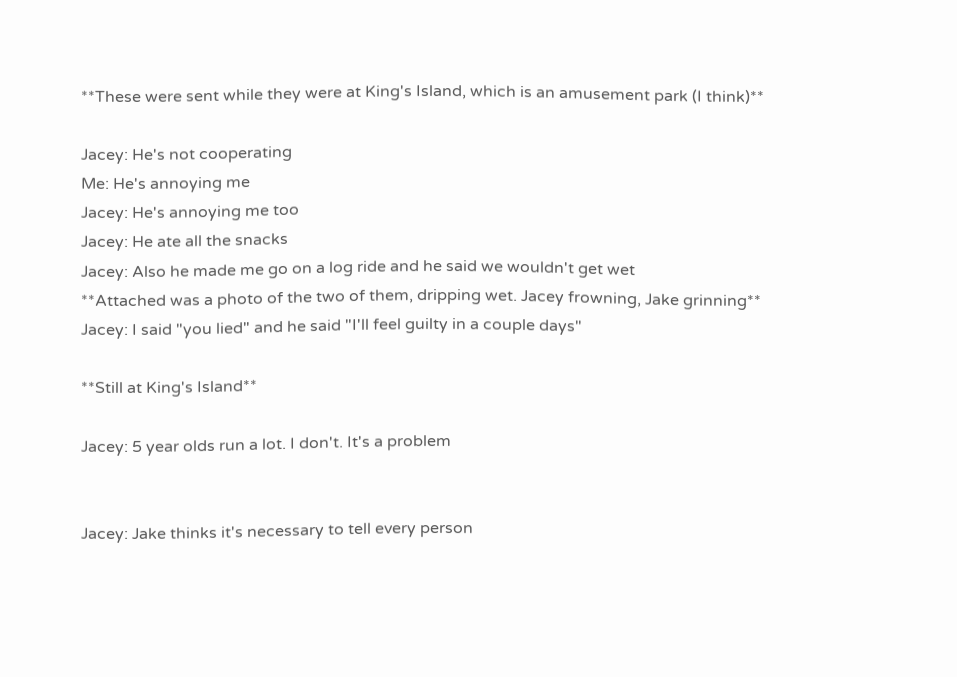**These were sent while they were at King's Island, which is an amusement park (I think)**

Jacey: He's not cooperating
Me: He's annoying me
Jacey: He's annoying me too
Jacey: He ate all the snacks
Jacey: Also he made me go on a log ride and he said we wouldn't get wet
**Attached was a photo of the two of them, dripping wet. Jacey frowning, Jake grinning**
Jacey: I said "you lied" and he said "I'll feel guilty in a couple days"

**Still at King's Island**

Jacey: 5 year olds run a lot. I don't. It's a problem


Jacey: Jake thinks it's necessary to tell every person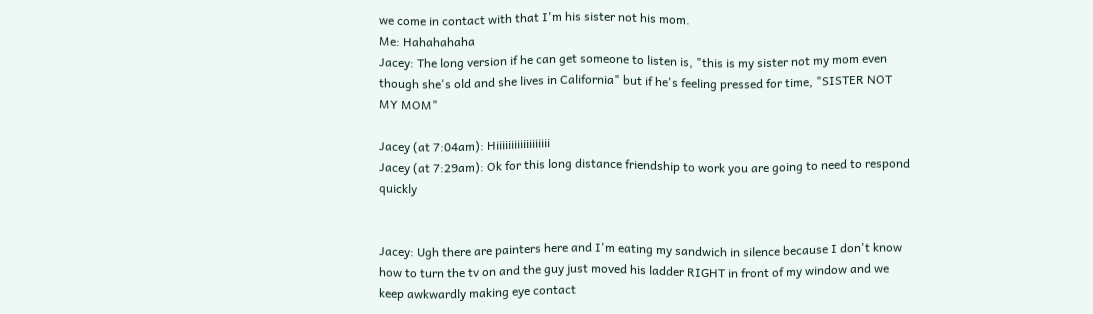we come in contact with that I'm his sister not his mom.
Me: Hahahahaha
Jacey: The long version if he can get someone to listen is, "this is my sister not my mom even though she's old and she lives in California" but if he's feeling pressed for time, "SISTER NOT MY MOM"

Jacey (at 7:04am): Hiiiiiiiiiiiiiiiiii
Jacey (at 7:29am): Ok for this long distance friendship to work you are going to need to respond quickly


Jacey: Ugh there are painters here and I'm eating my sandwich in silence because I don't know how to turn the tv on and the guy just moved his ladder RIGHT in front of my window and we keep awkwardly making eye contact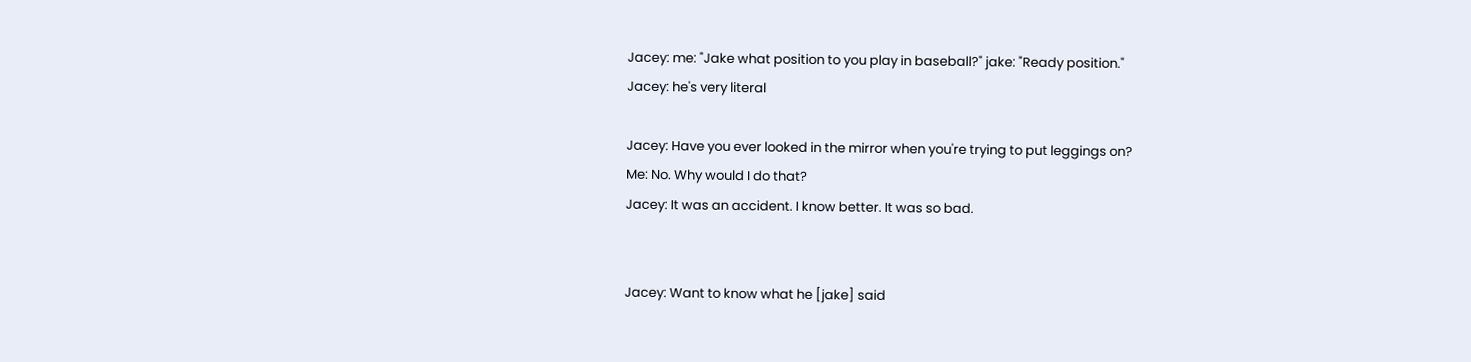Jacey: me: "Jake what position to you play in baseball?" jake: "Ready position."
Jacey: he's very literal

Jacey: Have you ever looked in the mirror when you're trying to put leggings on?
Me: No. Why would I do that?
Jacey: It was an accident. I know better. It was so bad.


Jacey: Want to know what he [jake] said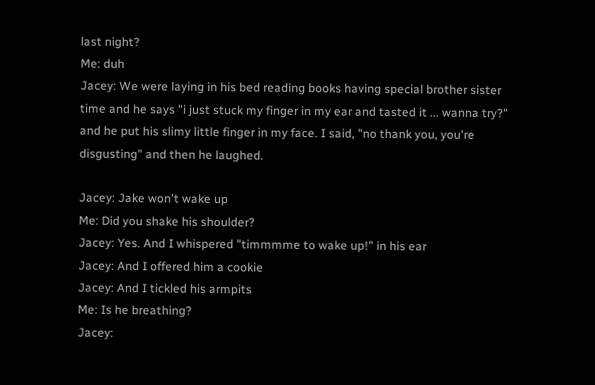last night?
Me: duh
Jacey: We were laying in his bed reading books having special brother sister time and he says "i just stuck my finger in my ear and tasted it ... wanna try?" and he put his slimy little finger in my face. I said, "no thank you, you're disgusting" and then he laughed.

Jacey: Jake won't wake up
Me: Did you shake his shoulder?
Jacey: Yes. And I whispered "timmmme to wake up!" in his ear
Jacey: And I offered him a cookie
Jacey: And I tickled his armpits
Me: Is he breathing?
Jacey: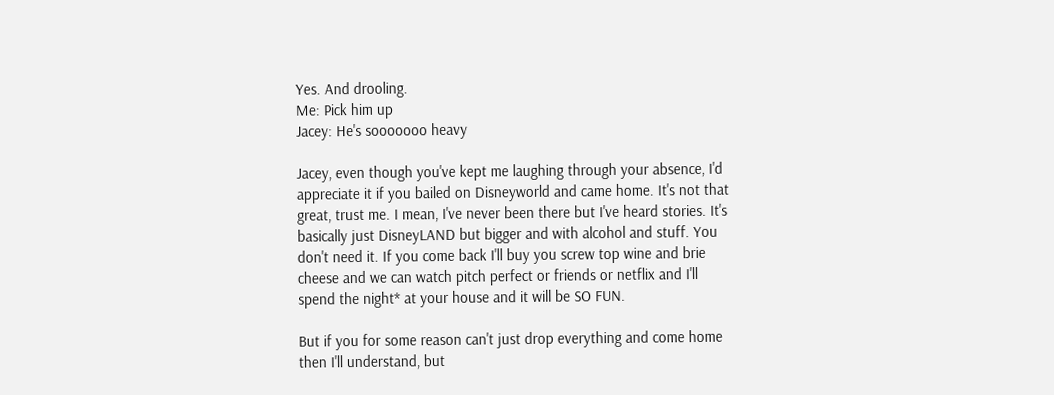Yes. And drooling.
Me: Pick him up
Jacey: He's sooooooo heavy

Jacey, even though you've kept me laughing through your absence, I'd appreciate it if you bailed on Disneyworld and came home. It's not that great, trust me. I mean, I've never been there but I've heard stories. It's basically just DisneyLAND but bigger and with alcohol and stuff. You don't need it. If you come back I'll buy you screw top wine and brie cheese and we can watch pitch perfect or friends or netflix and I'll spend the night* at your house and it will be SO FUN.

But if you for some reason can't just drop everything and come home then I'll understand, but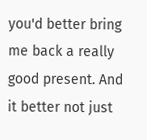you'd better bring me back a really good present. And it better not just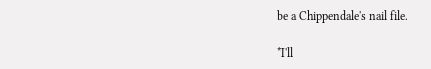be a Chippendale's nail file.

*I'll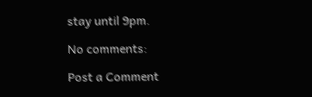stay until 9pm.

No comments:

Post a Comment